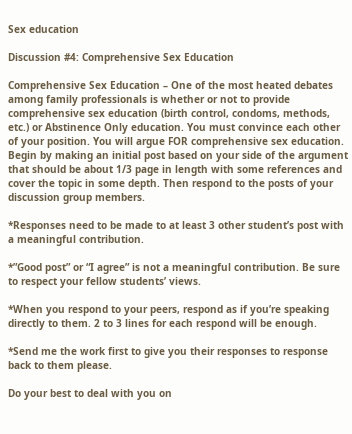Sex education

Discussion #4: Comprehensive Sex Education

Comprehensive Sex Education – One of the most heated debates among family professionals is whether or not to provide comprehensive sex education (birth control, condoms, methods, etc.) or Abstinence Only education. You must convince each other of your position. You will argue FOR comprehensive sex education. Begin by making an initial post based on your side of the argument that should be about 1/3 page in length with some references and cover the topic in some depth. Then respond to the posts of your discussion group members.

*Responses need to be made to at least 3 other student’s post with a meaningful contribution.

*”Good post” or “I agree” is not a meaningful contribution. Be sure to respect your fellow students’ views.

*When you respond to your peers, respond as if you’re speaking directly to them. 2 to 3 lines for each respond will be enough.

*Send me the work first to give you their responses to response back to them please.

Do your best to deal with you on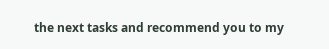the next tasks and recommend you to my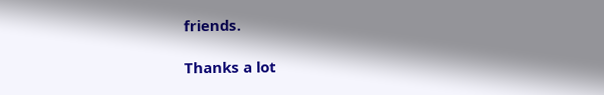friends.

Thanks a lot